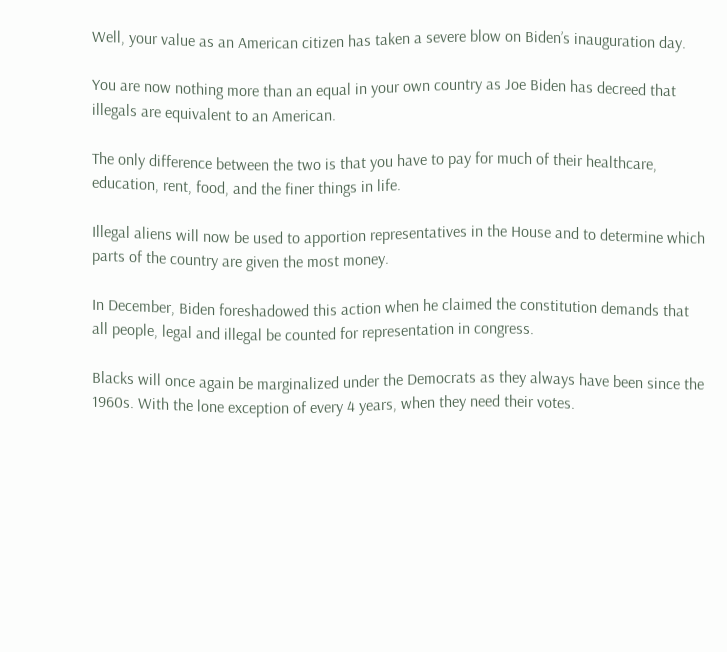Well, your value as an American citizen has taken a severe blow on Biden’s inauguration day.

You are now nothing more than an equal in your own country as Joe Biden has decreed that illegals are equivalent to an American.

The only difference between the two is that you have to pay for much of their healthcare, education, rent, food, and the finer things in life.

Illegal aliens will now be used to apportion representatives in the House and to determine which parts of the country are given the most money.

In December, Biden foreshadowed this action when he claimed the constitution demands that all people, legal and illegal be counted for representation in congress.

Blacks will once again be marginalized under the Democrats as they always have been since the 1960s. With the lone exception of every 4 years, when they need their votes.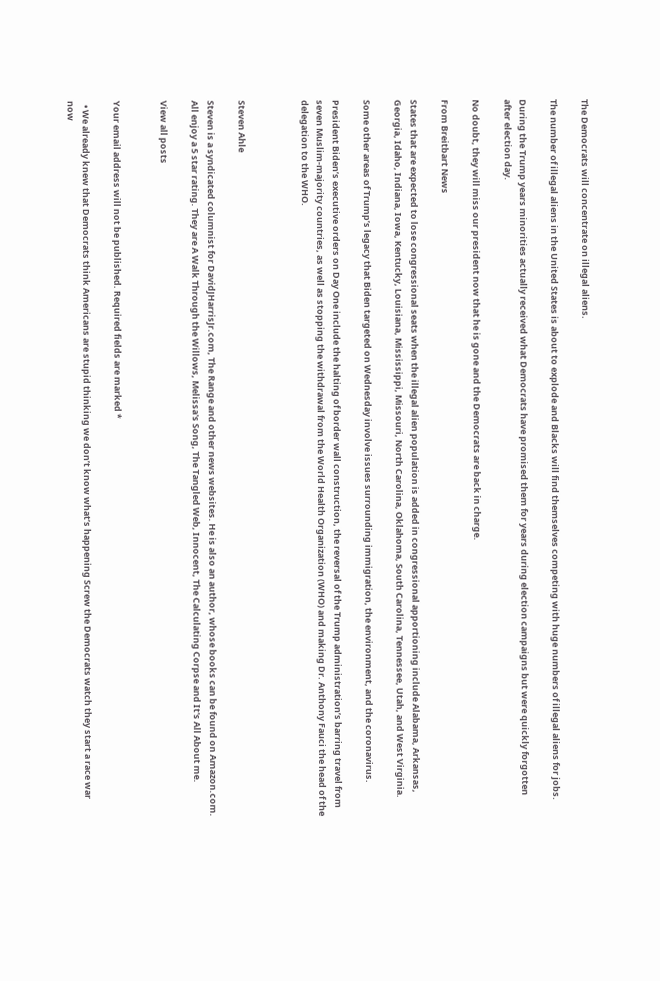The Democrats will concentrate on illegal aliens.

The number of illegal aliens in the United States is about to explode and Blacks will find themselves competing with huge numbers of illegal aliens for jobs.

During the Trump years minorities actually received what Democrats have promised them for years during election campaigns but were quickly forgotten after election day.

No doubt, they will miss our president now that he is gone and the Democrats are back in charge.

From Breitbart News

States that are expected to lose congressional seats when the illegal alien population is added in congressional apportioning include Alabama, Arkansas, Georgia, Idaho, Indiana, Iowa, Kentucky, Louisiana, Mississippi, Missouri, North Carolina, Oklahoma, South Carolina, Tennessee, Utah, and West Virginia.

Some other areas of Trump’s legacy that Biden targeted on Wednesday involve issues surrounding immigration, the environment, and the coronavirus.

President Biden’s executive orders on Day One include the halting of border wall construction, the reversal of the Trump administration’s barring travel from seven Muslim-majority countries, as well as stopping the withdrawal from the World Health Organization (WHO) and making Dr. Anthony Fauci the head of the delegation to the WHO.



Steven Ahle

Steven is a syndicated columnist for DavidJHarrisJr.com, The Range and other news websites. He is also an author, whose books can be found on Amazon.com. All enjoy a 5 star rating. They are A Walk Through the Willows, Melissa's Song, The Tangled Web, Innocent, The Calculating Corpse and It's All About me.

View all posts


Your email address will not be published. Required fields are marked *

  • We already knew that Democrats think Americans are stupid thinking we don’t know what’s happening Screw the Democrats watch they start a race war now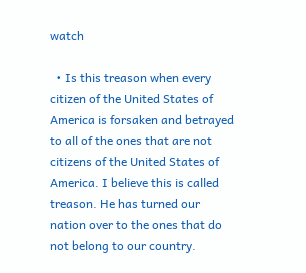watch

  • Is this treason when every citizen of the United States of America is forsaken and betrayed to all of the ones that are not citizens of the United States of America. I believe this is called treason. He has turned our nation over to the ones that do not belong to our country.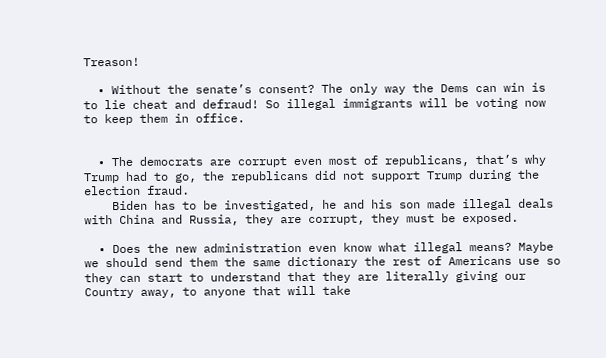Treason!

  • Without the senate’s consent? The only way the Dems can win is to lie cheat and defraud! So illegal immigrants will be voting now to keep them in office.


  • The democrats are corrupt even most of republicans, that’s why Trump had to go, the republicans did not support Trump during the election fraud.
    Biden has to be investigated, he and his son made illegal deals with China and Russia, they are corrupt, they must be exposed.

  • Does the new administration even know what illegal means? Maybe we should send them the same dictionary the rest of Americans use so they can start to understand that they are literally giving our Country away, to anyone that will take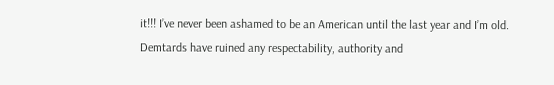it!!! I’ve never been ashamed to be an American until the last year and I’m old. Demtards have ruined any respectability, authority and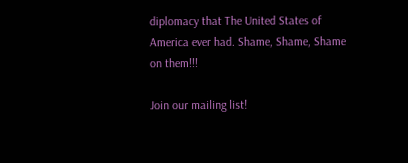diplomacy that The United States of America ever had. Shame, Shame, Shame on them!!!

Join our mailing list!